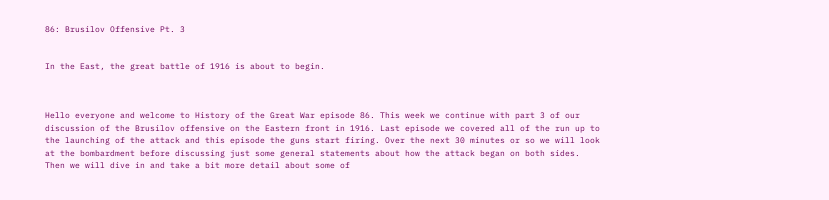86: Brusilov Offensive Pt. 3


In the East, the great battle of 1916 is about to begin.



Hello everyone and welcome to History of the Great War episode 86. This week we continue with part 3 of our discussion of the Brusilov offensive on the Eastern front in 1916. Last episode we covered all of the run up to the launching of the attack and this episode the guns start firing. Over the next 30 minutes or so we will look at the bombardment before discussing just some general statements about how the attack began on both sides. Then we will dive in and take a bit more detail about some of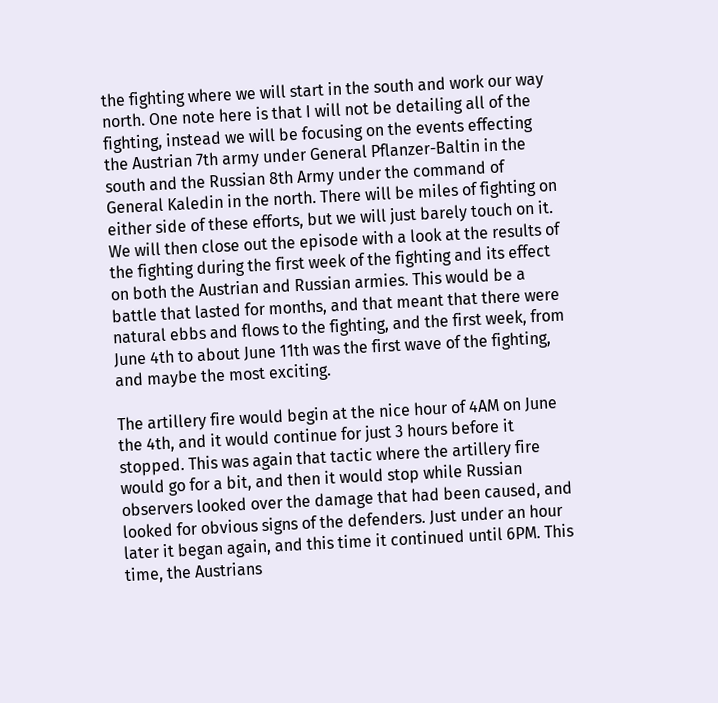the fighting where we will start in the south and work our way north. One note here is that I will not be detailing all of the fighting, instead we will be focusing on the events effecting the Austrian 7th army under General Pflanzer-Baltin in the south and the Russian 8th Army under the command of General Kaledin in the north. There will be miles of fighting on either side of these efforts, but we will just barely touch on it. We will then close out the episode with a look at the results of the fighting during the first week of the fighting and its effect on both the Austrian and Russian armies. This would be a battle that lasted for months, and that meant that there were natural ebbs and flows to the fighting, and the first week, from June 4th to about June 11th was the first wave of the fighting, and maybe the most exciting.

The artillery fire would begin at the nice hour of 4AM on June the 4th, and it would continue for just 3 hours before it stopped. This was again that tactic where the artillery fire would go for a bit, and then it would stop while Russian observers looked over the damage that had been caused, and looked for obvious signs of the defenders. Just under an hour later it began again, and this time it continued until 6PM. This time, the Austrians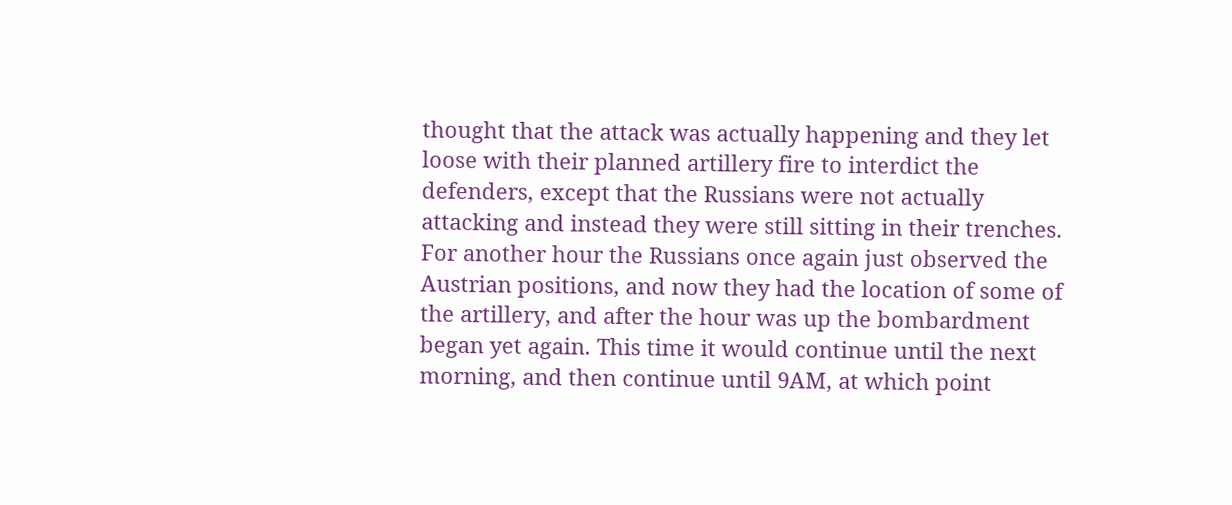thought that the attack was actually happening and they let loose with their planned artillery fire to interdict the defenders, except that the Russians were not actually attacking and instead they were still sitting in their trenches. For another hour the Russians once again just observed the Austrian positions, and now they had the location of some of the artillery, and after the hour was up the bombardment began yet again. This time it would continue until the next morning, and then continue until 9AM, at which point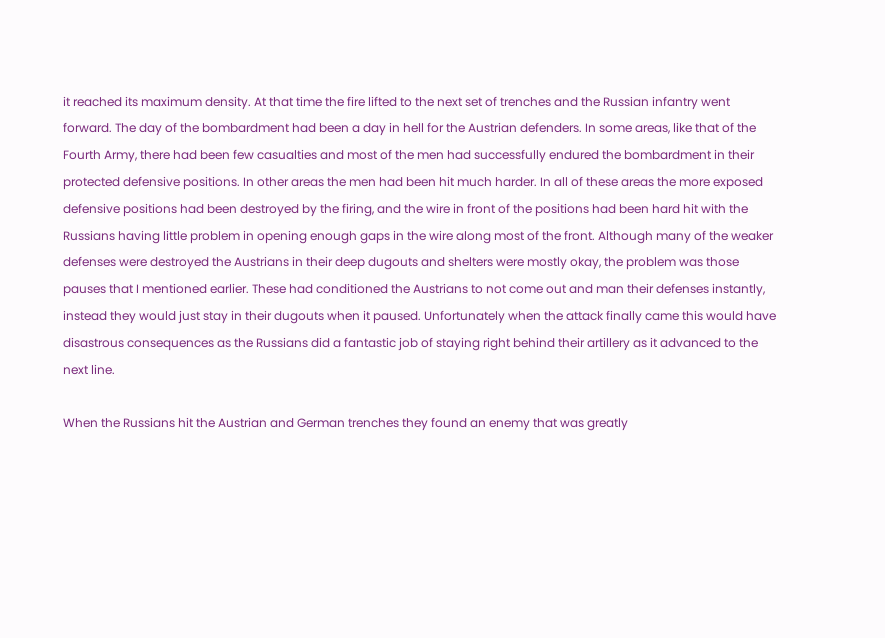it reached its maximum density. At that time the fire lifted to the next set of trenches and the Russian infantry went forward. The day of the bombardment had been a day in hell for the Austrian defenders. In some areas, like that of the Fourth Army, there had been few casualties and most of the men had successfully endured the bombardment in their protected defensive positions. In other areas the men had been hit much harder. In all of these areas the more exposed defensive positions had been destroyed by the firing, and the wire in front of the positions had been hard hit with the Russians having little problem in opening enough gaps in the wire along most of the front. Although many of the weaker defenses were destroyed the Austrians in their deep dugouts and shelters were mostly okay, the problem was those pauses that I mentioned earlier. These had conditioned the Austrians to not come out and man their defenses instantly, instead they would just stay in their dugouts when it paused. Unfortunately when the attack finally came this would have disastrous consequences as the Russians did a fantastic job of staying right behind their artillery as it advanced to the next line.

When the Russians hit the Austrian and German trenches they found an enemy that was greatly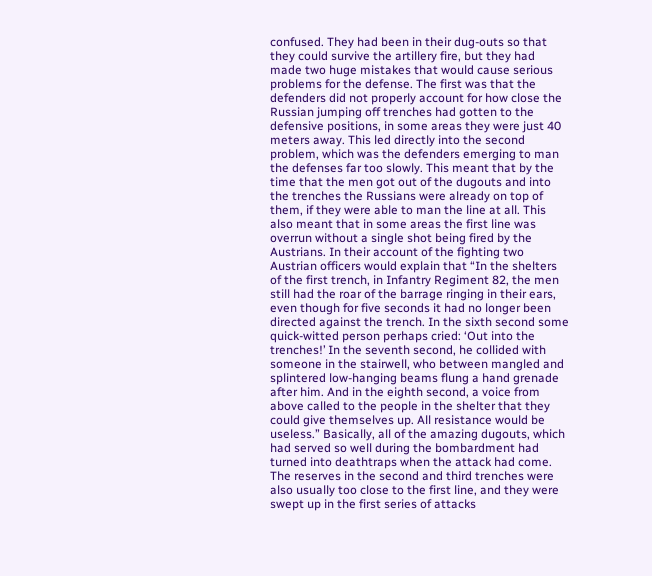confused. They had been in their dug-outs so that they could survive the artillery fire, but they had made two huge mistakes that would cause serious problems for the defense. The first was that the defenders did not properly account for how close the Russian jumping off trenches had gotten to the defensive positions, in some areas they were just 40 meters away. This led directly into the second problem, which was the defenders emerging to man the defenses far too slowly. This meant that by the time that the men got out of the dugouts and into the trenches the Russians were already on top of them, if they were able to man the line at all. This also meant that in some areas the first line was overrun without a single shot being fired by the Austrians. In their account of the fighting two Austrian officers would explain that “In the shelters of the first trench, in Infantry Regiment 82, the men still had the roar of the barrage ringing in their ears, even though for five seconds it had no longer been directed against the trench. In the sixth second some quick-witted person perhaps cried: ‘Out into the trenches!’ In the seventh second, he collided with someone in the stairwell, who between mangled and splintered low-hanging beams flung a hand grenade after him. And in the eighth second, a voice from above called to the people in the shelter that they could give themselves up. All resistance would be useless.” Basically, all of the amazing dugouts, which had served so well during the bombardment had turned into deathtraps when the attack had come. The reserves in the second and third trenches were also usually too close to the first line, and they were swept up in the first series of attacks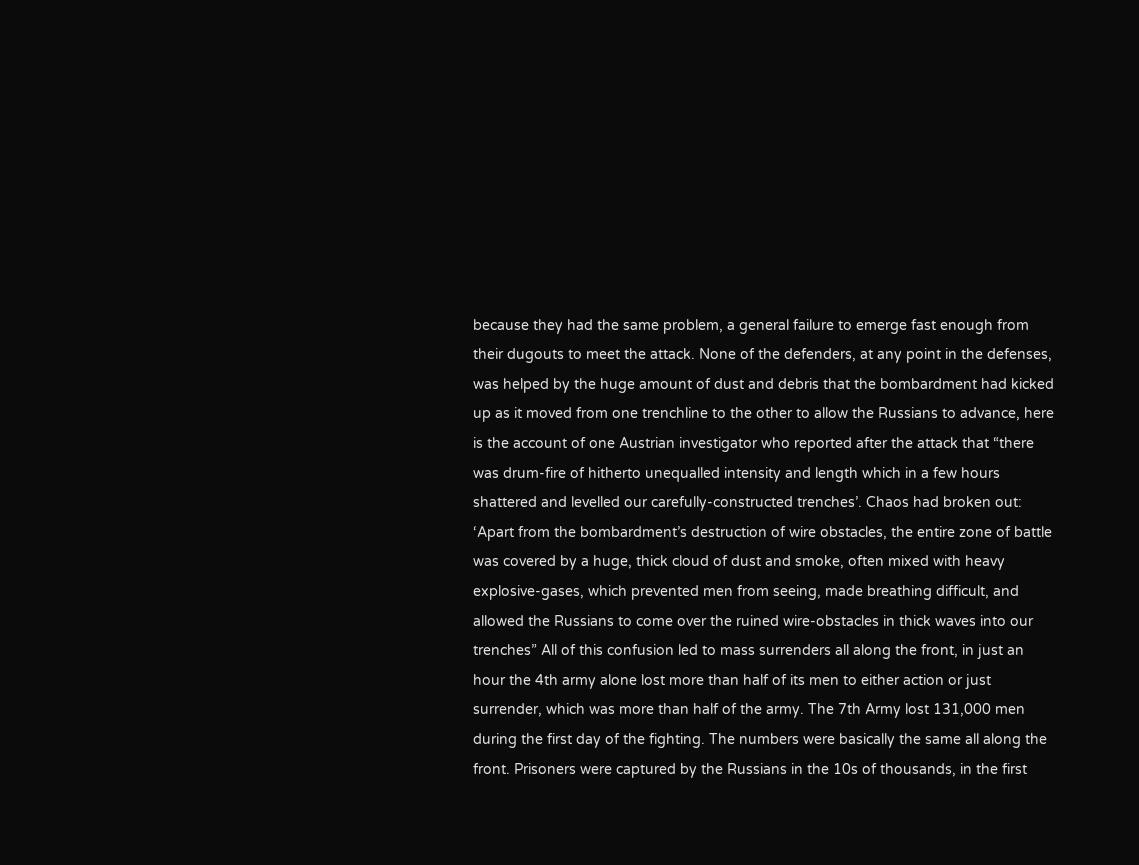because they had the same problem, a general failure to emerge fast enough from their dugouts to meet the attack. None of the defenders, at any point in the defenses, was helped by the huge amount of dust and debris that the bombardment had kicked up as it moved from one trenchline to the other to allow the Russians to advance, here is the account of one Austrian investigator who reported after the attack that “there was drum-fire of hitherto unequalled intensity and length which in a few hours shattered and levelled our carefully-constructed trenches’. Chaos had broken out: ‘Apart from the bombardment’s destruction of wire obstacles, the entire zone of battle was covered by a huge, thick cloud of dust and smoke, often mixed with heavy explosive-gases, which prevented men from seeing, made breathing difficult, and allowed the Russians to come over the ruined wire-obstacles in thick waves into our trenches” All of this confusion led to mass surrenders all along the front, in just an hour the 4th army alone lost more than half of its men to either action or just surrender, which was more than half of the army. The 7th Army lost 131,000 men during the first day of the fighting. The numbers were basically the same all along the front. Prisoners were captured by the Russians in the 10s of thousands, in the first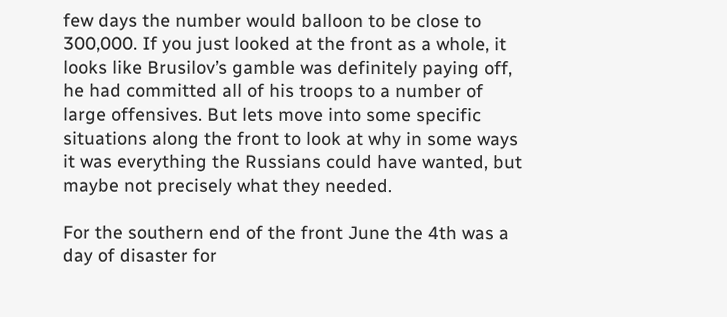few days the number would balloon to be close to 300,000. If you just looked at the front as a whole, it looks like Brusilov’s gamble was definitely paying off, he had committed all of his troops to a number of large offensives. But lets move into some specific situations along the front to look at why in some ways it was everything the Russians could have wanted, but maybe not precisely what they needed.

For the southern end of the front June the 4th was a day of disaster for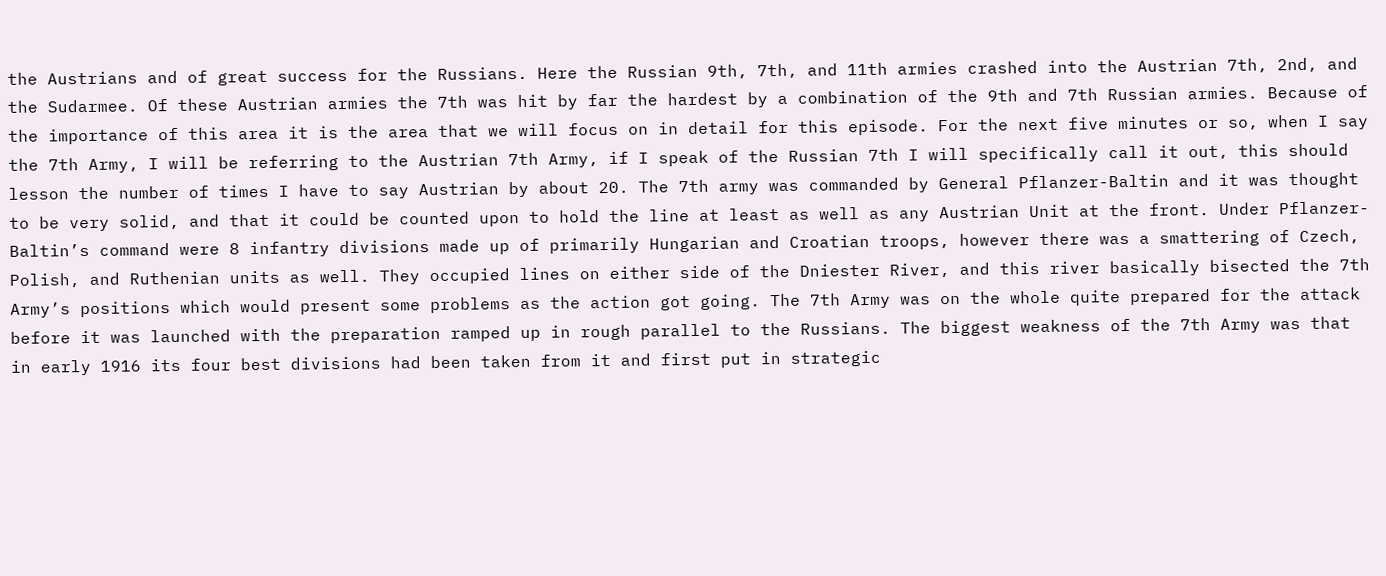the Austrians and of great success for the Russians. Here the Russian 9th, 7th, and 11th armies crashed into the Austrian 7th, 2nd, and the Sudarmee. Of these Austrian armies the 7th was hit by far the hardest by a combination of the 9th and 7th Russian armies. Because of the importance of this area it is the area that we will focus on in detail for this episode. For the next five minutes or so, when I say the 7th Army, I will be referring to the Austrian 7th Army, if I speak of the Russian 7th I will specifically call it out, this should lesson the number of times I have to say Austrian by about 20. The 7th army was commanded by General Pflanzer-Baltin and it was thought to be very solid, and that it could be counted upon to hold the line at least as well as any Austrian Unit at the front. Under Pflanzer-Baltin’s command were 8 infantry divisions made up of primarily Hungarian and Croatian troops, however there was a smattering of Czech, Polish, and Ruthenian units as well. They occupied lines on either side of the Dniester River, and this river basically bisected the 7th Army’s positions which would present some problems as the action got going. The 7th Army was on the whole quite prepared for the attack before it was launched with the preparation ramped up in rough parallel to the Russians. The biggest weakness of the 7th Army was that in early 1916 its four best divisions had been taken from it and first put in strategic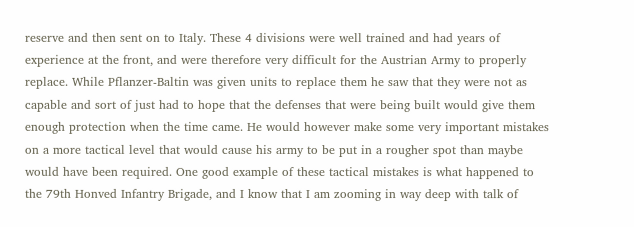reserve and then sent on to Italy. These 4 divisions were well trained and had years of experience at the front, and were therefore very difficult for the Austrian Army to properly replace. While Pflanzer-Baltin was given units to replace them he saw that they were not as capable and sort of just had to hope that the defenses that were being built would give them enough protection when the time came. He would however make some very important mistakes on a more tactical level that would cause his army to be put in a rougher spot than maybe would have been required. One good example of these tactical mistakes is what happened to the 79th Honved Infantry Brigade, and I know that I am zooming in way deep with talk of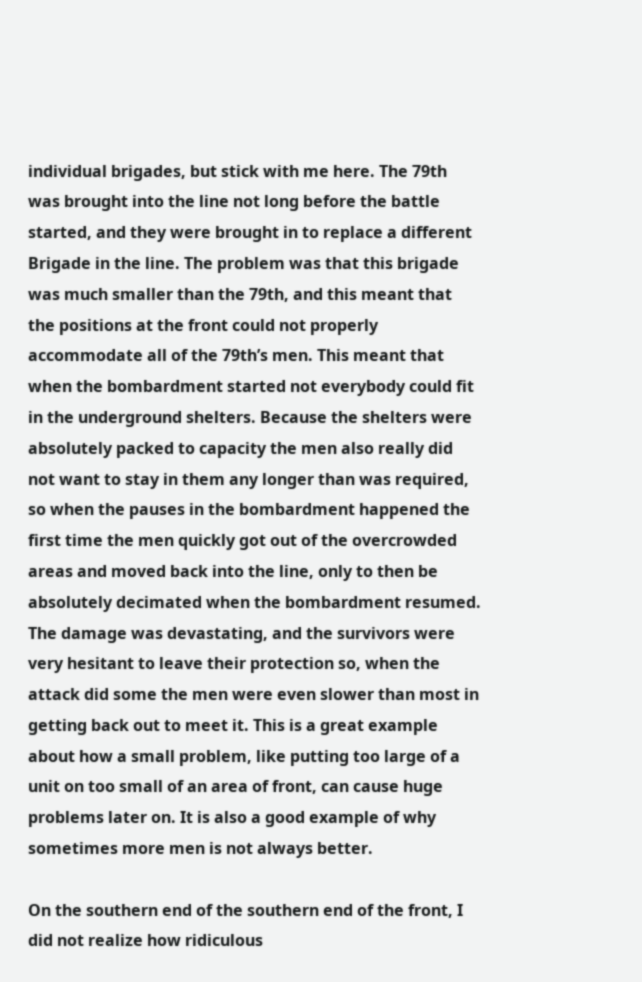individual brigades, but stick with me here. The 79th was brought into the line not long before the battle started, and they were brought in to replace a different Brigade in the line. The problem was that this brigade was much smaller than the 79th, and this meant that the positions at the front could not properly accommodate all of the 79th’s men. This meant that when the bombardment started not everybody could fit in the underground shelters. Because the shelters were absolutely packed to capacity the men also really did not want to stay in them any longer than was required, so when the pauses in the bombardment happened the first time the men quickly got out of the overcrowded areas and moved back into the line, only to then be absolutely decimated when the bombardment resumed. The damage was devastating, and the survivors were very hesitant to leave their protection so, when the attack did some the men were even slower than most in getting back out to meet it. This is a great example about how a small problem, like putting too large of a unit on too small of an area of front, can cause huge problems later on. It is also a good example of why sometimes more men is not always better.

On the southern end of the southern end of the front, I did not realize how ridiculous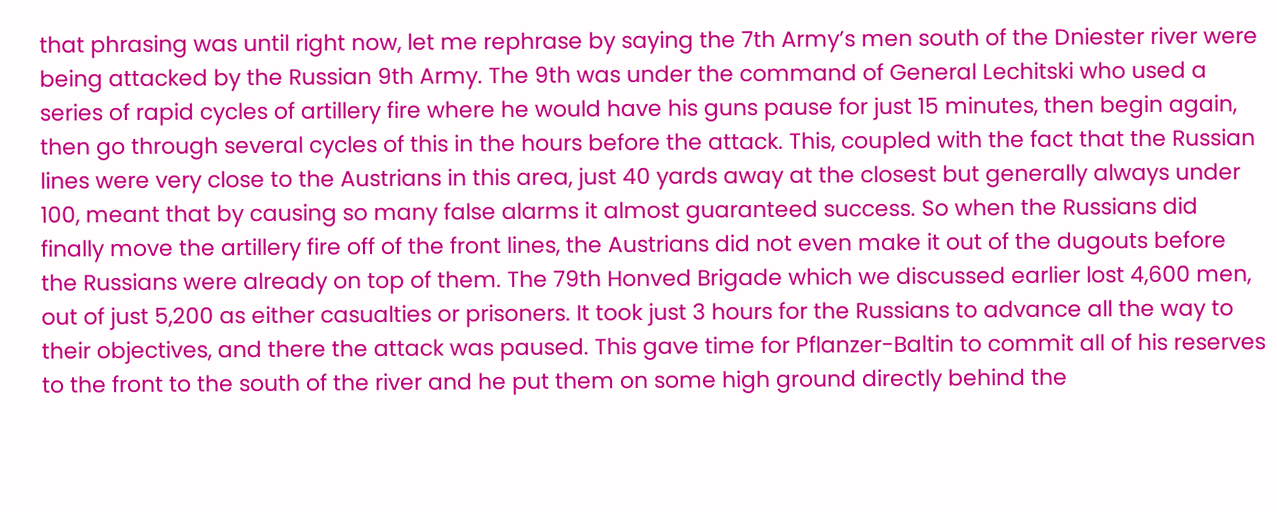that phrasing was until right now, let me rephrase by saying the 7th Army’s men south of the Dniester river were being attacked by the Russian 9th Army. The 9th was under the command of General Lechitski who used a series of rapid cycles of artillery fire where he would have his guns pause for just 15 minutes, then begin again, then go through several cycles of this in the hours before the attack. This, coupled with the fact that the Russian lines were very close to the Austrians in this area, just 40 yards away at the closest but generally always under 100, meant that by causing so many false alarms it almost guaranteed success. So when the Russians did finally move the artillery fire off of the front lines, the Austrians did not even make it out of the dugouts before the Russians were already on top of them. The 79th Honved Brigade which we discussed earlier lost 4,600 men, out of just 5,200 as either casualties or prisoners. It took just 3 hours for the Russians to advance all the way to their objectives, and there the attack was paused. This gave time for Pflanzer-Baltin to commit all of his reserves to the front to the south of the river and he put them on some high ground directly behind the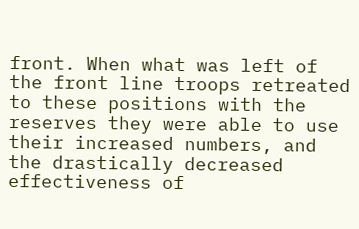front. When what was left of the front line troops retreated to these positions with the reserves they were able to use their increased numbers, and the drastically decreased effectiveness of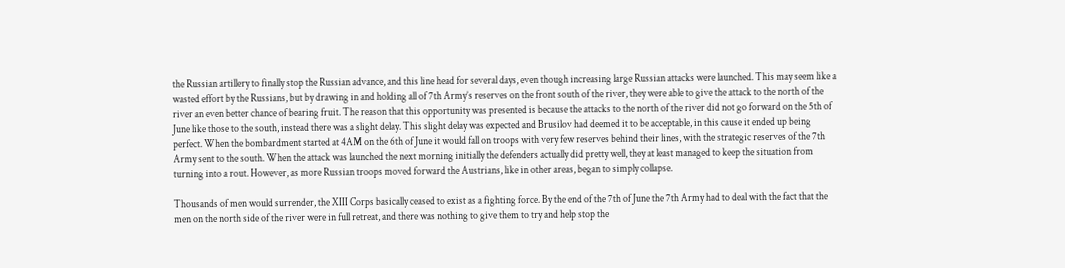the Russian artillery to finally stop the Russian advance, and this line head for several days, even though increasing large Russian attacks were launched. This may seem like a wasted effort by the Russians, but by drawing in and holding all of 7th Army’s reserves on the front south of the river, they were able to give the attack to the north of the river an even better chance of bearing fruit. The reason that this opportunity was presented is because the attacks to the north of the river did not go forward on the 5th of June like those to the south, instead there was a slight delay. This slight delay was expected and Brusilov had deemed it to be acceptable, in this cause it ended up being perfect. When the bombardment started at 4AM on the 6th of June it would fall on troops with very few reserves behind their lines, with the strategic reserves of the 7th Army sent to the south. When the attack was launched the next morning initially the defenders actually did pretty well, they at least managed to keep the situation from turning into a rout. However, as more Russian troops moved forward the Austrians, like in other areas, began to simply collapse.

Thousands of men would surrender, the XIII Corps basically ceased to exist as a fighting force. By the end of the 7th of June the 7th Army had to deal with the fact that the men on the north side of the river were in full retreat, and there was nothing to give them to try and help stop the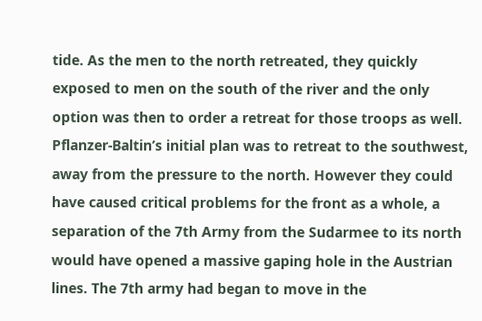tide. As the men to the north retreated, they quickly exposed to men on the south of the river and the only option was then to order a retreat for those troops as well. Pflanzer-Baltin’s initial plan was to retreat to the southwest, away from the pressure to the north. However they could have caused critical problems for the front as a whole, a separation of the 7th Army from the Sudarmee to its north would have opened a massive gaping hole in the Austrian lines. The 7th army had began to move in the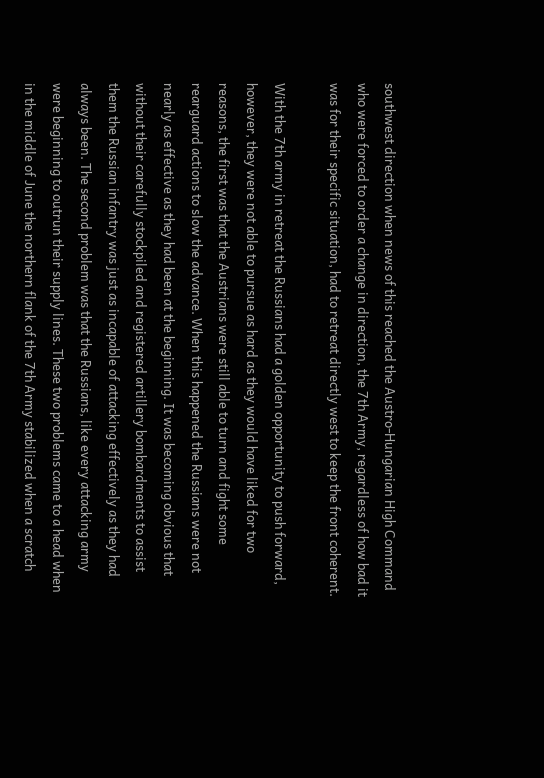southwest direction when news of this reached the Austro-Hungarian High Command who were forced to order a change in direction, the 7th Army, regardless of how bad it was for their specific situation, had to retreat directly west to keep the front coherent.

With the 7th army in retreat the Russians had a golden opportunity to push forward, however, they were not able to pursue as hard as they would have liked for two reasons, the first was that the Austrians were still able to turn and fight some rearguard actions to slow the advance. When this happened the Russians were not nearly as effective as they had been at the beginning. It was becoming obvious that without their carefully stockpiled and registered artillery bombardments to assist them the Russian infantry was just as incapable of attacking effectively as they had always been. The second problem was that the Russians, like every attacking army were beginning to outrun their supply lines. These two problems came to a head when in the middle of June the northern flank of the 7th Army stabilized when a scratch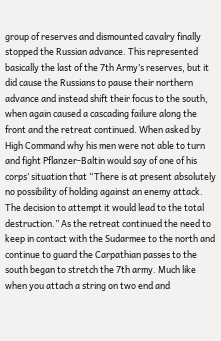group of reserves and dismounted cavalry finally stopped the Russian advance. This represented basically the last of the 7th Army’s reserves, but it did cause the Russians to pause their northern advance and instead shift their focus to the south, when again caused a cascading failure along the front and the retreat continued. When asked by High Command why his men were not able to turn and fight Pflanzer-Baltin would say of one of his corps’ situation that “There is at present absolutely no possibility of holding against an enemy attack. The decision to attempt it would lead to the total destruction.” As the retreat continued the need to keep in contact with the Sudarmee to the north and continue to guard the Carpathian passes to the south began to stretch the 7th army. Much like when you attach a string on two end and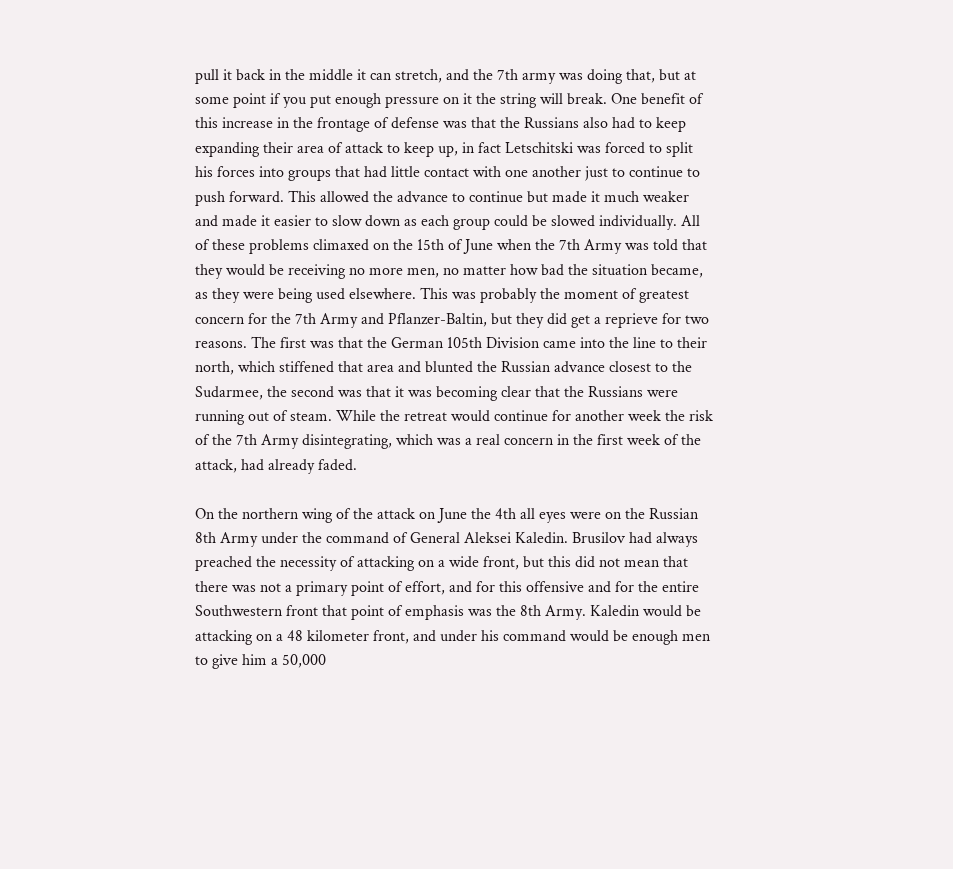pull it back in the middle it can stretch, and the 7th army was doing that, but at some point if you put enough pressure on it the string will break. One benefit of this increase in the frontage of defense was that the Russians also had to keep expanding their area of attack to keep up, in fact Letschitski was forced to split his forces into groups that had little contact with one another just to continue to push forward. This allowed the advance to continue but made it much weaker and made it easier to slow down as each group could be slowed individually. All of these problems climaxed on the 15th of June when the 7th Army was told that they would be receiving no more men, no matter how bad the situation became, as they were being used elsewhere. This was probably the moment of greatest concern for the 7th Army and Pflanzer-Baltin, but they did get a reprieve for two reasons. The first was that the German 105th Division came into the line to their north, which stiffened that area and blunted the Russian advance closest to the Sudarmee, the second was that it was becoming clear that the Russians were running out of steam. While the retreat would continue for another week the risk of the 7th Army disintegrating, which was a real concern in the first week of the attack, had already faded.

On the northern wing of the attack on June the 4th all eyes were on the Russian 8th Army under the command of General Aleksei Kaledin. Brusilov had always preached the necessity of attacking on a wide front, but this did not mean that there was not a primary point of effort, and for this offensive and for the entire Southwestern front that point of emphasis was the 8th Army. Kaledin would be attacking on a 48 kilometer front, and under his command would be enough men to give him a 50,000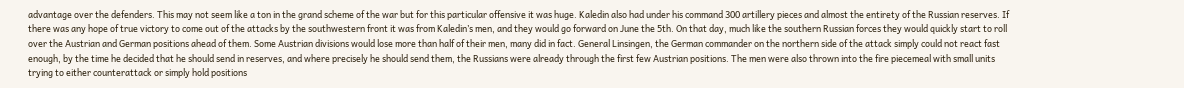advantage over the defenders. This may not seem like a ton in the grand scheme of the war but for this particular offensive it was huge. Kaledin also had under his command 300 artillery pieces and almost the entirety of the Russian reserves. If there was any hope of true victory to come out of the attacks by the southwestern front it was from Kaledin’s men, and they would go forward on June the 5th. On that day, much like the southern Russian forces they would quickly start to roll over the Austrian and German positions ahead of them. Some Austrian divisions would lose more than half of their men, many did in fact. General Linsingen, the German commander on the northern side of the attack simply could not react fast enough, by the time he decided that he should send in reserves, and where precisely he should send them, the Russians were already through the first few Austrian positions. The men were also thrown into the fire piecemeal with small units trying to either counterattack or simply hold positions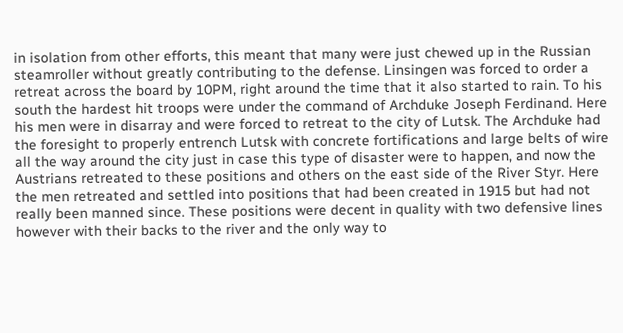in isolation from other efforts, this meant that many were just chewed up in the Russian steamroller without greatly contributing to the defense. Linsingen was forced to order a retreat across the board by 10PM, right around the time that it also started to rain. To his south the hardest hit troops were under the command of Archduke Joseph Ferdinand. Here his men were in disarray and were forced to retreat to the city of Lutsk. The Archduke had the foresight to properly entrench Lutsk with concrete fortifications and large belts of wire all the way around the city just in case this type of disaster were to happen, and now the Austrians retreated to these positions and others on the east side of the River Styr. Here the men retreated and settled into positions that had been created in 1915 but had not really been manned since. These positions were decent in quality with two defensive lines however with their backs to the river and the only way to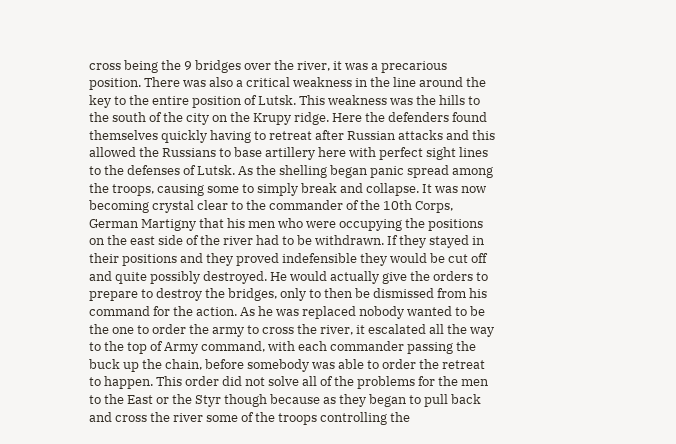cross being the 9 bridges over the river, it was a precarious position. There was also a critical weakness in the line around the key to the entire position of Lutsk. This weakness was the hills to the south of the city on the Krupy ridge. Here the defenders found themselves quickly having to retreat after Russian attacks and this allowed the Russians to base artillery here with perfect sight lines to the defenses of Lutsk. As the shelling began panic spread among the troops, causing some to simply break and collapse. It was now becoming crystal clear to the commander of the 10th Corps, German Martigny that his men who were occupying the positions on the east side of the river had to be withdrawn. If they stayed in their positions and they proved indefensible they would be cut off and quite possibly destroyed. He would actually give the orders to prepare to destroy the bridges, only to then be dismissed from his command for the action. As he was replaced nobody wanted to be the one to order the army to cross the river, it escalated all the way to the top of Army command, with each commander passing the buck up the chain, before somebody was able to order the retreat to happen. This order did not solve all of the problems for the men to the East or the Styr though because as they began to pull back and cross the river some of the troops controlling the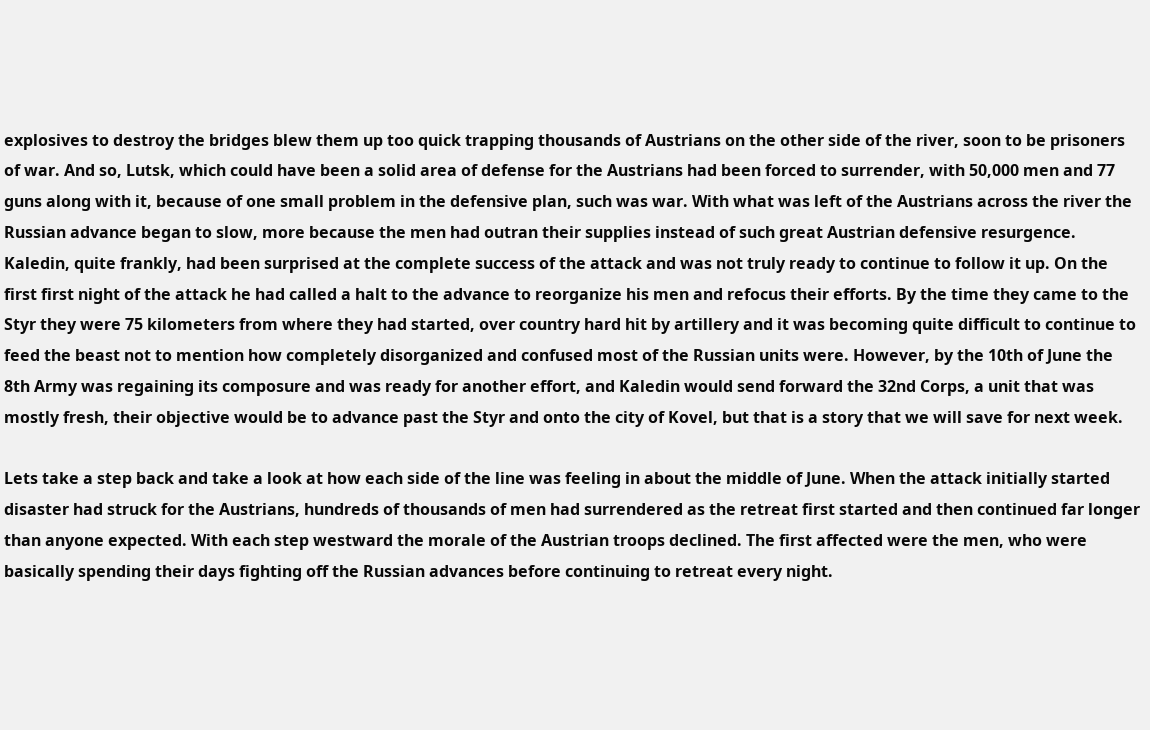explosives to destroy the bridges blew them up too quick trapping thousands of Austrians on the other side of the river, soon to be prisoners of war. And so, Lutsk, which could have been a solid area of defense for the Austrians had been forced to surrender, with 50,000 men and 77 guns along with it, because of one small problem in the defensive plan, such was war. With what was left of the Austrians across the river the Russian advance began to slow, more because the men had outran their supplies instead of such great Austrian defensive resurgence. Kaledin, quite frankly, had been surprised at the complete success of the attack and was not truly ready to continue to follow it up. On the first first night of the attack he had called a halt to the advance to reorganize his men and refocus their efforts. By the time they came to the Styr they were 75 kilometers from where they had started, over country hard hit by artillery and it was becoming quite difficult to continue to feed the beast not to mention how completely disorganized and confused most of the Russian units were. However, by the 10th of June the 8th Army was regaining its composure and was ready for another effort, and Kaledin would send forward the 32nd Corps, a unit that was mostly fresh, their objective would be to advance past the Styr and onto the city of Kovel, but that is a story that we will save for next week.

Lets take a step back and take a look at how each side of the line was feeling in about the middle of June. When the attack initially started disaster had struck for the Austrians, hundreds of thousands of men had surrendered as the retreat first started and then continued far longer than anyone expected. With each step westward the morale of the Austrian troops declined. The first affected were the men, who were basically spending their days fighting off the Russian advances before continuing to retreat every night.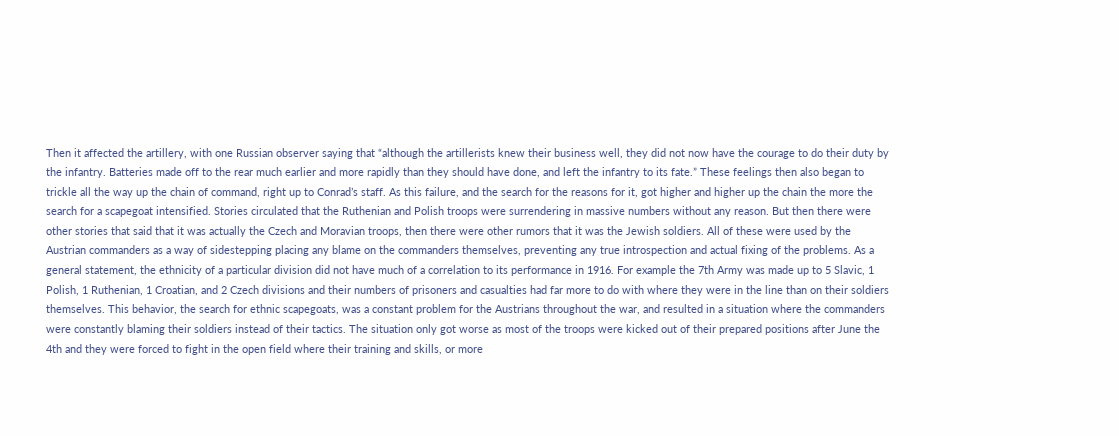Then it affected the artillery, with one Russian observer saying that “although the artillerists knew their business well, they did not now have the courage to do their duty by the infantry. Batteries made off to the rear much earlier and more rapidly than they should have done, and left the infantry to its fate.” These feelings then also began to trickle all the way up the chain of command, right up to Conrad’s staff. As this failure, and the search for the reasons for it, got higher and higher up the chain the more the search for a scapegoat intensified. Stories circulated that the Ruthenian and Polish troops were surrendering in massive numbers without any reason. But then there were other stories that said that it was actually the Czech and Moravian troops, then there were other rumors that it was the Jewish soldiers. All of these were used by the Austrian commanders as a way of sidestepping placing any blame on the commanders themselves, preventing any true introspection and actual fixing of the problems. As a general statement, the ethnicity of a particular division did not have much of a correlation to its performance in 1916. For example the 7th Army was made up to 5 Slavic, 1 Polish, 1 Ruthenian, 1 Croatian, and 2 Czech divisions and their numbers of prisoners and casualties had far more to do with where they were in the line than on their soldiers themselves. This behavior, the search for ethnic scapegoats, was a constant problem for the Austrians throughout the war, and resulted in a situation where the commanders were constantly blaming their soldiers instead of their tactics. The situation only got worse as most of the troops were kicked out of their prepared positions after June the 4th and they were forced to fight in the open field where their training and skills, or more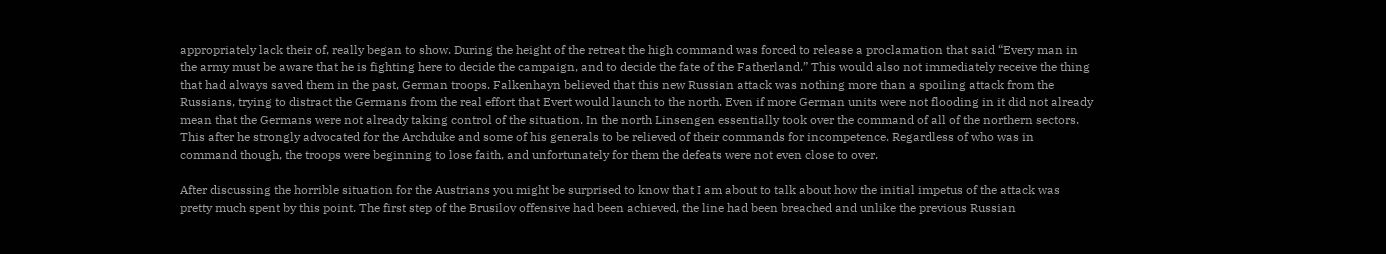appropriately lack their of, really began to show. During the height of the retreat the high command was forced to release a proclamation that said “Every man in the army must be aware that he is fighting here to decide the campaign, and to decide the fate of the Fatherland.” This would also not immediately receive the thing that had always saved them in the past, German troops. Falkenhayn believed that this new Russian attack was nothing more than a spoiling attack from the Russians, trying to distract the Germans from the real effort that Evert would launch to the north. Even if more German units were not flooding in it did not already mean that the Germans were not already taking control of the situation. In the north Linsengen essentially took over the command of all of the northern sectors. This after he strongly advocated for the Archduke and some of his generals to be relieved of their commands for incompetence. Regardless of who was in command though, the troops were beginning to lose faith, and unfortunately for them the defeats were not even close to over.

After discussing the horrible situation for the Austrians you might be surprised to know that I am about to talk about how the initial impetus of the attack was pretty much spent by this point. The first step of the Brusilov offensive had been achieved, the line had been breached and unlike the previous Russian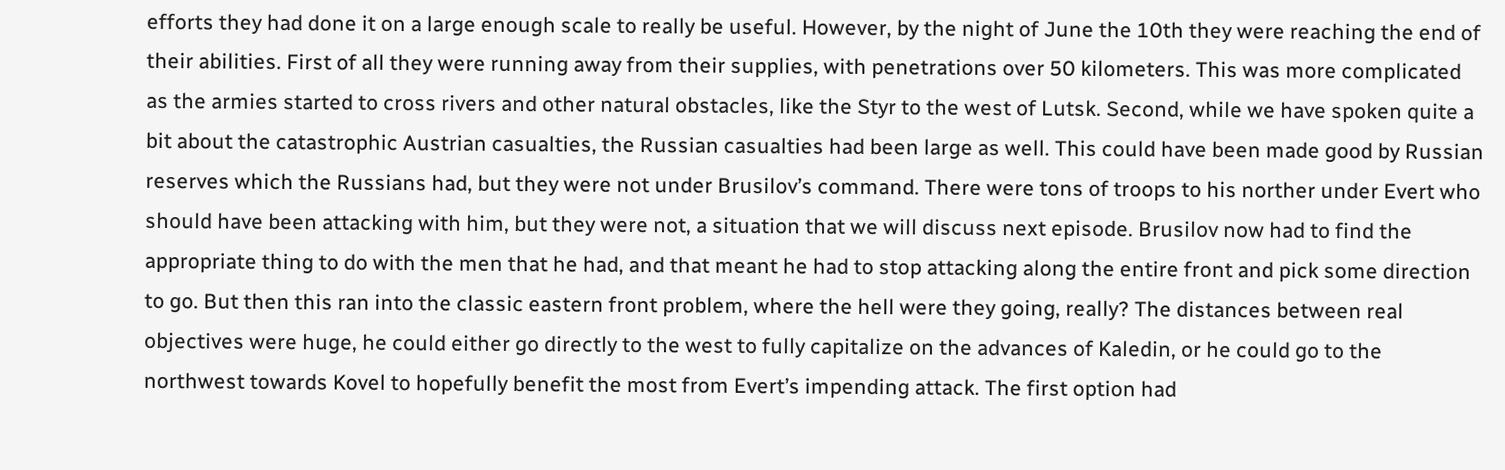efforts they had done it on a large enough scale to really be useful. However, by the night of June the 10th they were reaching the end of their abilities. First of all they were running away from their supplies, with penetrations over 50 kilometers. This was more complicated as the armies started to cross rivers and other natural obstacles, like the Styr to the west of Lutsk. Second, while we have spoken quite a bit about the catastrophic Austrian casualties, the Russian casualties had been large as well. This could have been made good by Russian reserves which the Russians had, but they were not under Brusilov’s command. There were tons of troops to his norther under Evert who should have been attacking with him, but they were not, a situation that we will discuss next episode. Brusilov now had to find the appropriate thing to do with the men that he had, and that meant he had to stop attacking along the entire front and pick some direction to go. But then this ran into the classic eastern front problem, where the hell were they going, really? The distances between real objectives were huge, he could either go directly to the west to fully capitalize on the advances of Kaledin, or he could go to the northwest towards Kovel to hopefully benefit the most from Evert’s impending attack. The first option had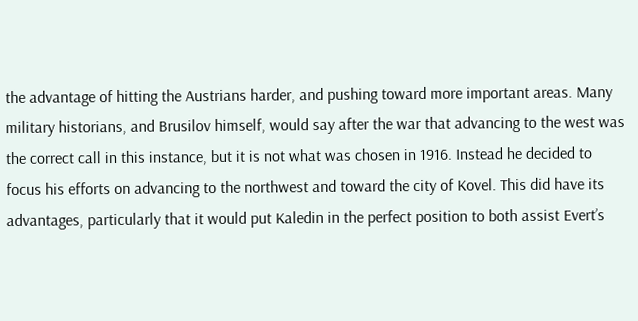the advantage of hitting the Austrians harder, and pushing toward more important areas. Many military historians, and Brusilov himself, would say after the war that advancing to the west was the correct call in this instance, but it is not what was chosen in 1916. Instead he decided to focus his efforts on advancing to the northwest and toward the city of Kovel. This did have its advantages, particularly that it would put Kaledin in the perfect position to both assist Evert’s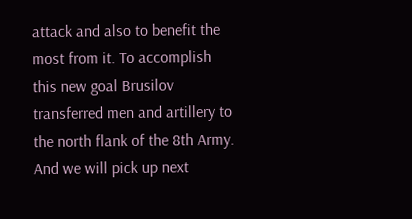attack and also to benefit the most from it. To accomplish this new goal Brusilov transferred men and artillery to the north flank of the 8th Army. And we will pick up next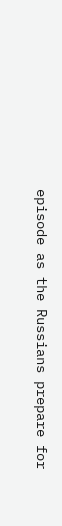episode as the Russians prepare for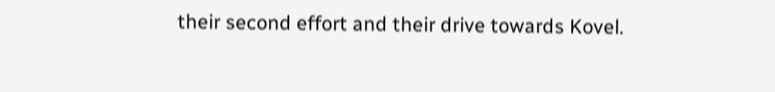their second effort and their drive towards Kovel.